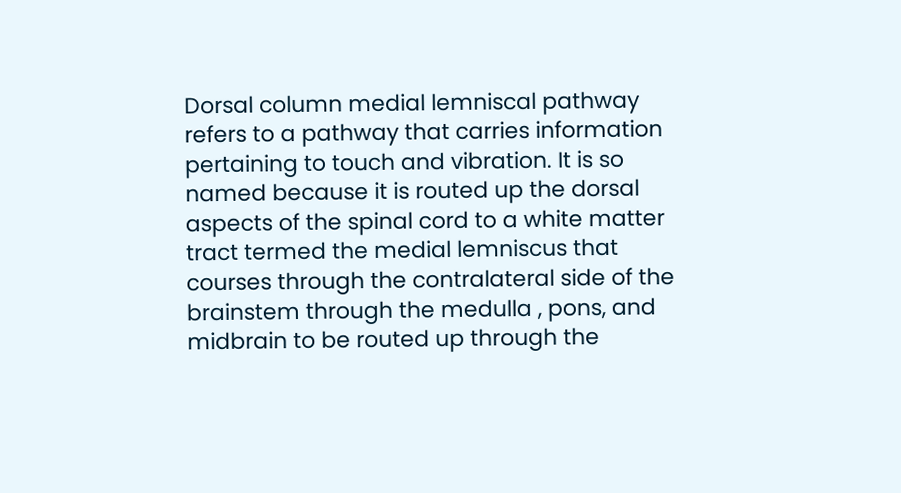Dorsal column medial lemniscal pathway refers to a pathway that carries information pertaining to touch and vibration. It is so named because it is routed up the dorsal aspects of the spinal cord to a white matter tract termed the medial lemniscus that courses through the contralateral side of the brainstem through the medulla , pons, and midbrain to be routed up through the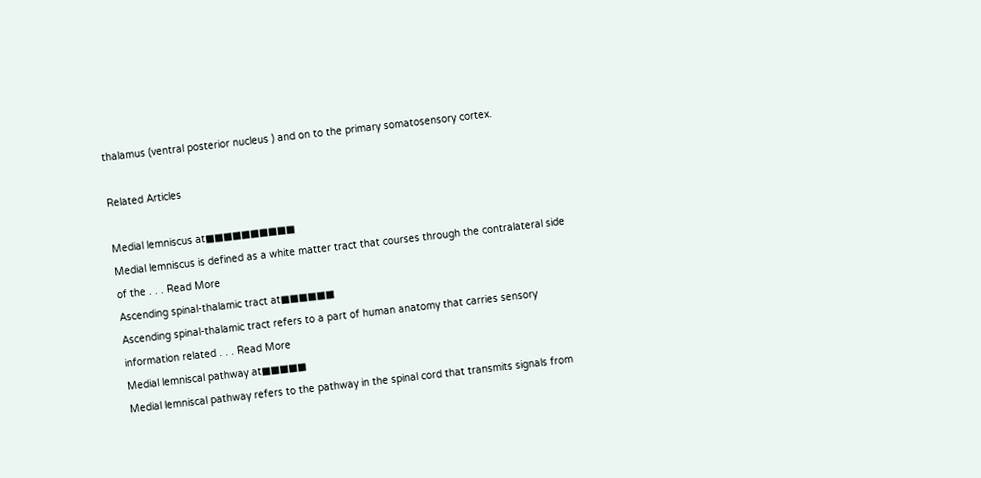thalamus (ventral posterior nucleus ) and on to the primary somatosensory cortex.

Related Articles

Medial lemniscus at■■■■■■■■■■
Medial lemniscus is defined as a white matter tract that courses through the contralateral side of the . . . Read More
Ascending spinal-thalamic tract at■■■■■■
Ascending spinal-thalamic tract refers to a part of human anatomy that carries sensory information related . . . Read More
Medial lemniscal pathway at■■■■■
Medial lemniscal pathway refers to the pathway in the spinal cord that transmits signals from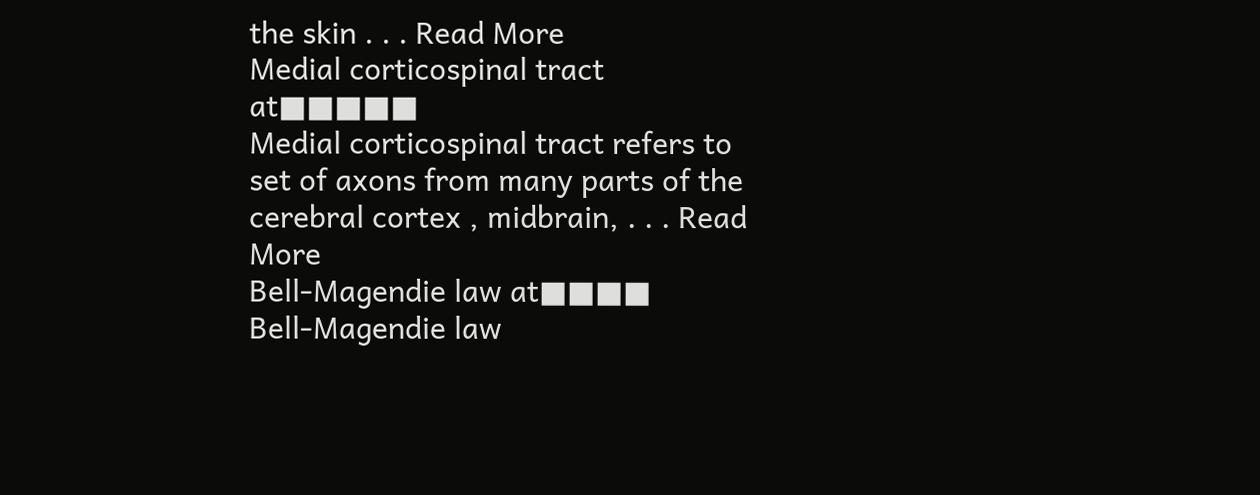the skin . . . Read More
Medial corticospinal tract at■■■■■
Medial corticospinal tract refers to set of axons from many parts of the cerebral cortex , midbrain, . . . Read More
Bell-Magendie law at■■■■
Bell-Magendie law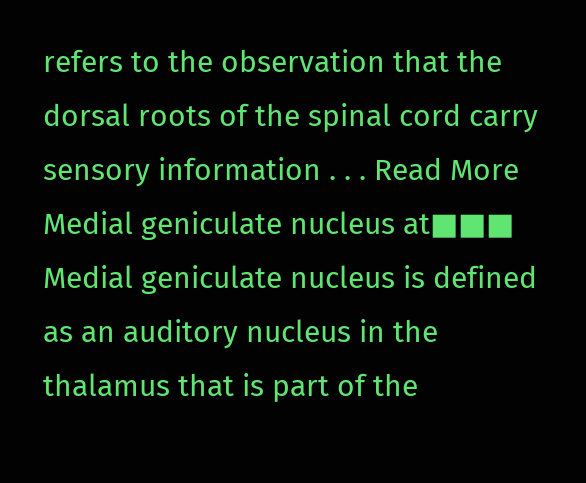refers to the observation that the dorsal roots of the spinal cord carry sensory information . . . Read More
Medial geniculate nucleus at■■■
Medial geniculate nucleus is defined as an auditory nucleus in the thalamus that is part of the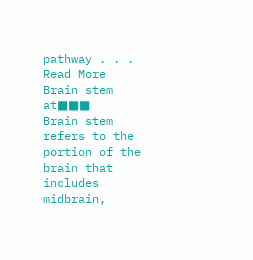pathway . . . Read More
Brain stem at■■■
Brain stem refers to the portion of the brain that includes midbrain,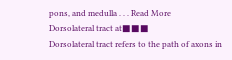pons, and medulla . . . Read More
Dorsolateral tract at■■■
Dorsolateral tract refers to the path of axons in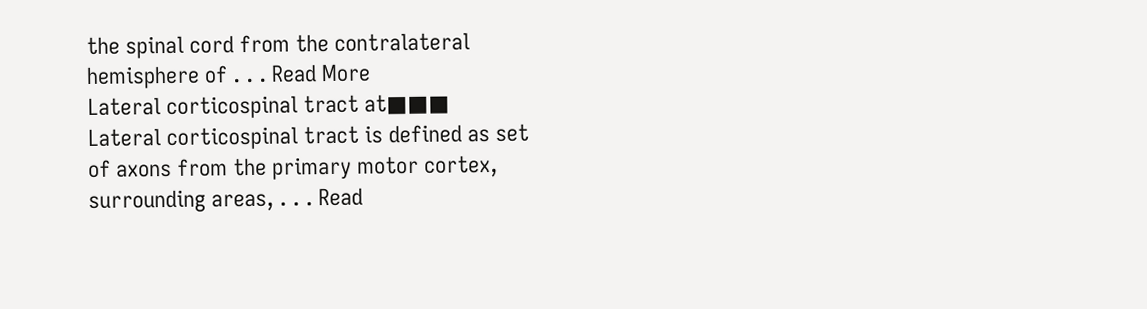the spinal cord from the contralateral hemisphere of . . . Read More
Lateral corticospinal tract at■■■
Lateral corticospinal tract is defined as set of axons from the primary motor cortex, surrounding areas, . . . Read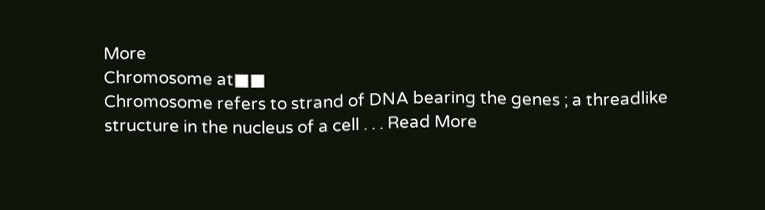More
Chromosome at■■
Chromosome refers to strand of DNA bearing the genes ; a threadlike structure in the nucleus of a cell . . . Read More